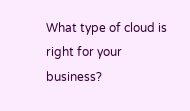What type of cloud is right for your business?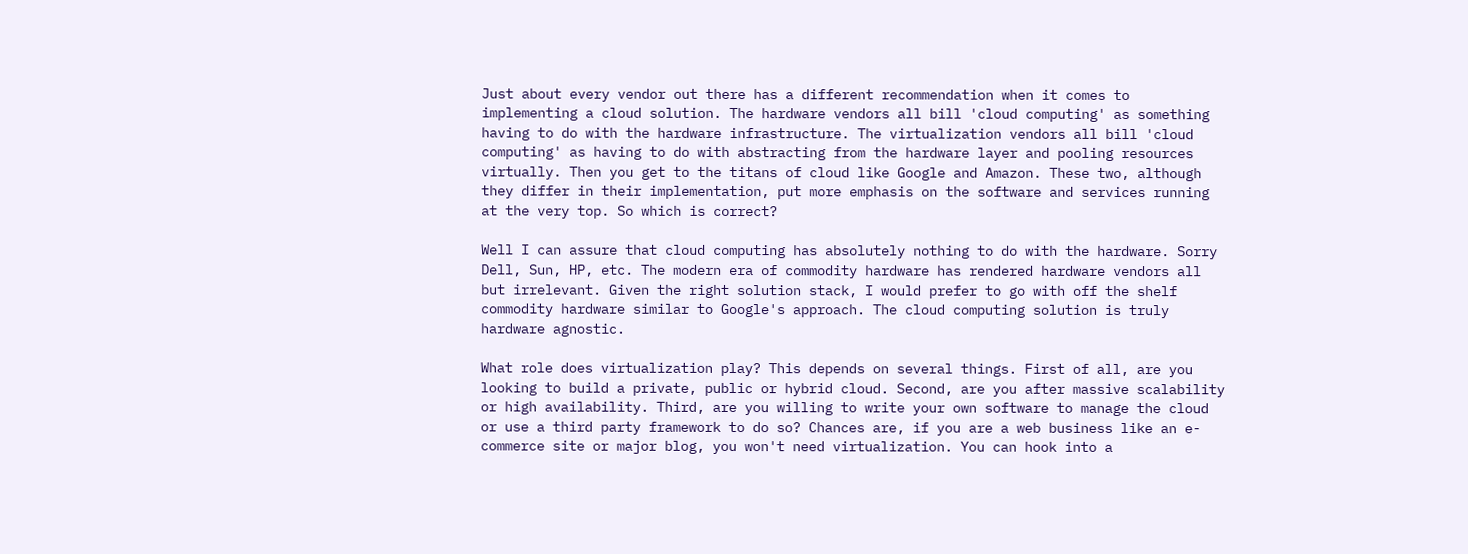Just about every vendor out there has a different recommendation when it comes to implementing a cloud solution. The hardware vendors all bill 'cloud computing' as something having to do with the hardware infrastructure. The virtualization vendors all bill 'cloud computing' as having to do with abstracting from the hardware layer and pooling resources virtually. Then you get to the titans of cloud like Google and Amazon. These two, although they differ in their implementation, put more emphasis on the software and services running at the very top. So which is correct?

Well I can assure that cloud computing has absolutely nothing to do with the hardware. Sorry Dell, Sun, HP, etc. The modern era of commodity hardware has rendered hardware vendors all but irrelevant. Given the right solution stack, I would prefer to go with off the shelf commodity hardware similar to Google's approach. The cloud computing solution is truly hardware agnostic.

What role does virtualization play? This depends on several things. First of all, are you looking to build a private, public or hybrid cloud. Second, are you after massive scalability or high availability. Third, are you willing to write your own software to manage the cloud or use a third party framework to do so? Chances are, if you are a web business like an e-commerce site or major blog, you won't need virtualization. You can hook into a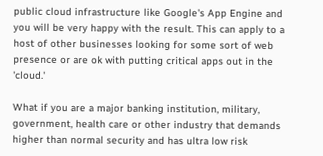public cloud infrastructure like Google's App Engine and you will be very happy with the result. This can apply to a host of other businesses looking for some sort of web presence or are ok with putting critical apps out in the 'cloud.'

What if you are a major banking institution, military, government, health care or other industry that demands higher than normal security and has ultra low risk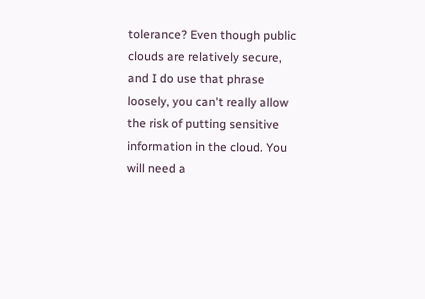tolerance? Even though public clouds are relatively secure, and I do use that phrase loosely, you can't really allow the risk of putting sensitive information in the cloud. You will need a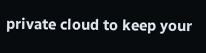private cloud to keep your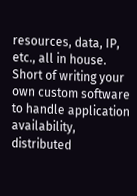resources, data, IP, etc., all in house. Short of writing your own custom software to handle application availability, distributed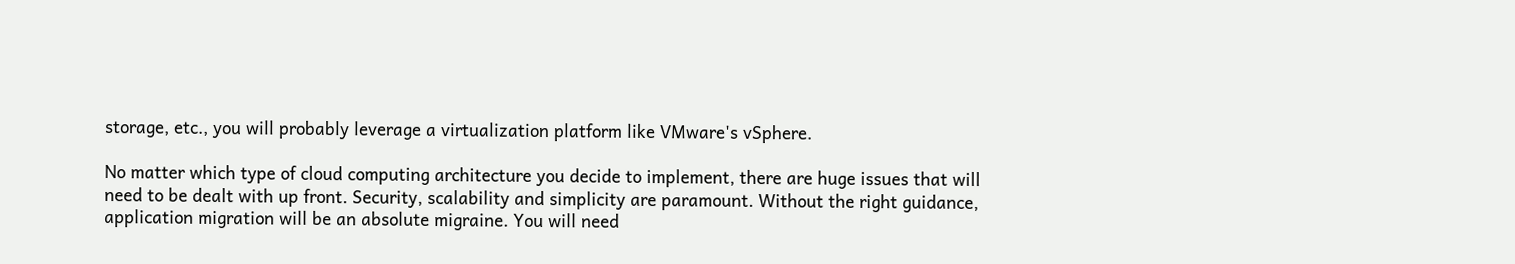storage, etc., you will probably leverage a virtualization platform like VMware's vSphere.

No matter which type of cloud computing architecture you decide to implement, there are huge issues that will need to be dealt with up front. Security, scalability and simplicity are paramount. Without the right guidance, application migration will be an absolute migraine. You will need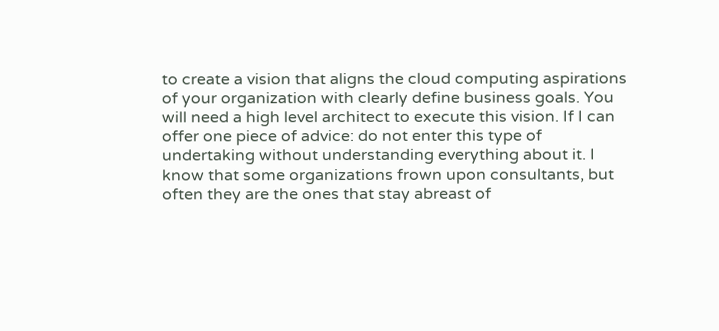to create a vision that aligns the cloud computing aspirations of your organization with clearly define business goals. You will need a high level architect to execute this vision. If I can offer one piece of advice: do not enter this type of undertaking without understanding everything about it. I know that some organizations frown upon consultants, but often they are the ones that stay abreast of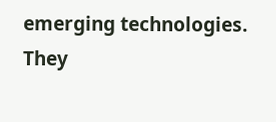emerging technologies. They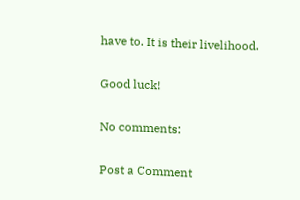have to. It is their livelihood.

Good luck!

No comments:

Post a Comment